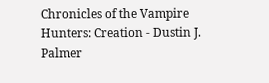Chronicles of the Vampire Hunters: Creation - Dustin J. Palmer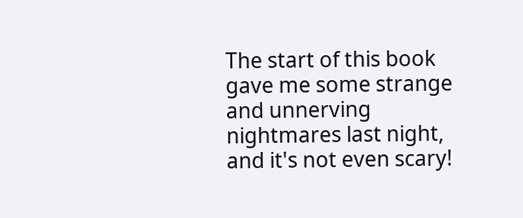The start of this book gave me some strange and unnerving nightmares last night, and it's not even scary!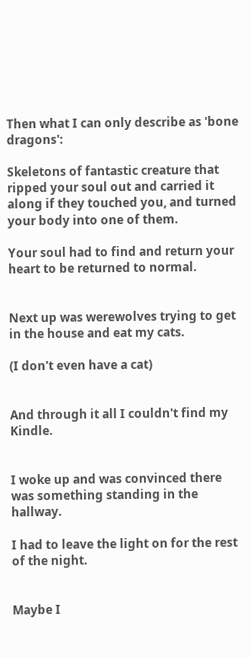Then what I can only describe as 'bone dragons':

Skeletons of fantastic creature that ripped your soul out and carried it along if they touched you, and turned your body into one of them.

Your soul had to find and return your heart to be returned to normal.


Next up was werewolves trying to get in the house and eat my cats.

(I don't even have a cat)


And through it all I couldn't find my Kindle.


I woke up and was convinced there was something standing in the hallway.

I had to leave the light on for the rest of the night.


Maybe I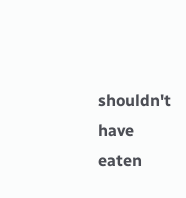shouldn't have eaten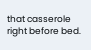that casserole right before bed.